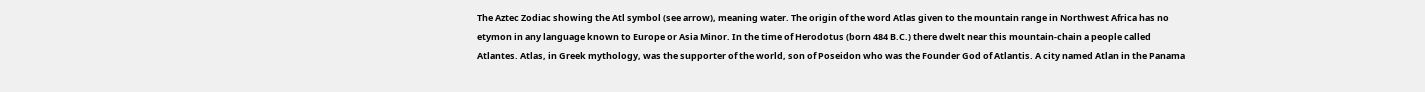The Aztec Zodiac showing the Atl symbol (see arrow), meaning water. The origin of the word Atlas given to the mountain range in Northwest Africa has no etymon in any language known to Europe or Asia Minor. In the time of Herodotus (born 484 B.C.) there dwelt near this mountain-chain a people called Atlantes. Atlas, in Greek mythology, was the supporter of the world, son of Poseidon who was the Founder God of Atlantis. A city named Atlan in the Panama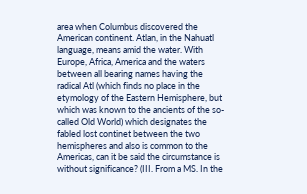area when Columbus discovered the American continent. Atlan, in the Nahuatl language, means amid the water. With Europe, Africa, America and the waters between all bearing names having the radical Atl (which finds no place in the etymology of the Eastern Hemisphere, but which was known to the ancients of the so-called Old World) which designates the fabled lost continet between the two hemispheres and also is common to the Americas, can it be said the circumstance is without significance? (III. From a MS. In the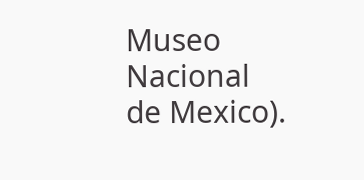Museo Nacional de Mexico).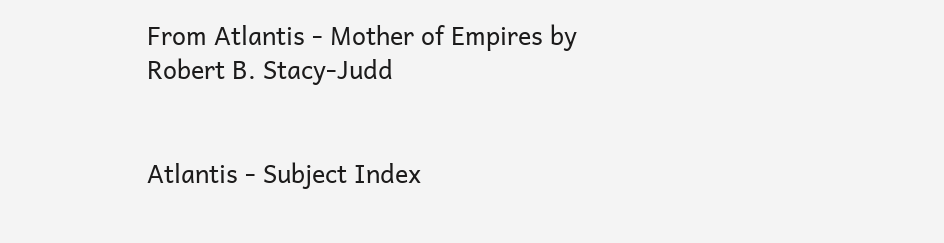From Atlantis - Mother of Empires by Robert B. Stacy-Judd


Atlantis - Subject Index